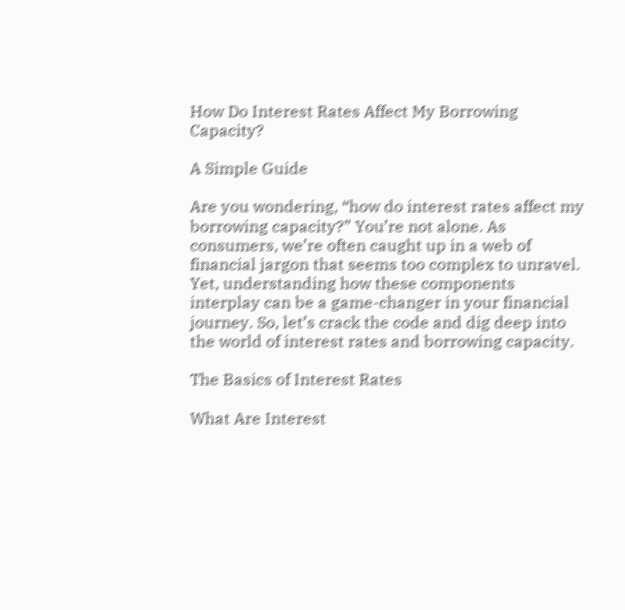How Do Interest Rates Affect My Borrowing Capacity?

A Simple Guide

Are you wondering, “how do interest rates affect my borrowing capacity?” You’re not alone. As consumers, we’re often caught up in a web of financial jargon that seems too complex to unravel. Yet, understanding how these components interplay can be a game-changer in your financial journey. So, let’s crack the code and dig deep into the world of interest rates and borrowing capacity.

The Basics of Interest Rates

What Are Interest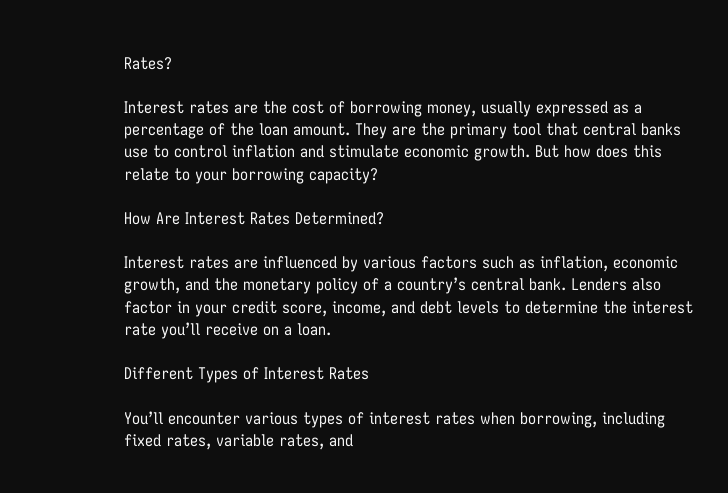Rates?

Interest rates are the cost of borrowing money, usually expressed as a percentage of the loan amount. They are the primary tool that central banks use to control inflation and stimulate economic growth. But how does this relate to your borrowing capacity?

How Are Interest Rates Determined?

Interest rates are influenced by various factors such as inflation, economic growth, and the monetary policy of a country’s central bank. Lenders also factor in your credit score, income, and debt levels to determine the interest rate you’ll receive on a loan.

Different Types of Interest Rates

You’ll encounter various types of interest rates when borrowing, including fixed rates, variable rates, and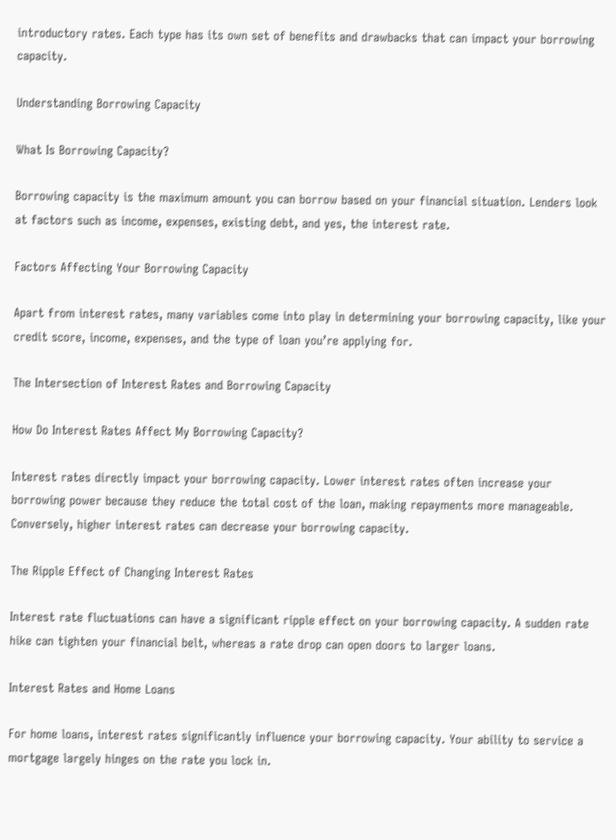introductory rates. Each type has its own set of benefits and drawbacks that can impact your borrowing capacity.

Understanding Borrowing Capacity

What Is Borrowing Capacity?

Borrowing capacity is the maximum amount you can borrow based on your financial situation. Lenders look at factors such as income, expenses, existing debt, and yes, the interest rate.

Factors Affecting Your Borrowing Capacity

Apart from interest rates, many variables come into play in determining your borrowing capacity, like your credit score, income, expenses, and the type of loan you’re applying for.

The Intersection of Interest Rates and Borrowing Capacity

How Do Interest Rates Affect My Borrowing Capacity?

Interest rates directly impact your borrowing capacity. Lower interest rates often increase your borrowing power because they reduce the total cost of the loan, making repayments more manageable. Conversely, higher interest rates can decrease your borrowing capacity.

The Ripple Effect of Changing Interest Rates

Interest rate fluctuations can have a significant ripple effect on your borrowing capacity. A sudden rate hike can tighten your financial belt, whereas a rate drop can open doors to larger loans.

Interest Rates and Home Loans

For home loans, interest rates significantly influence your borrowing capacity. Your ability to service a mortgage largely hinges on the rate you lock in.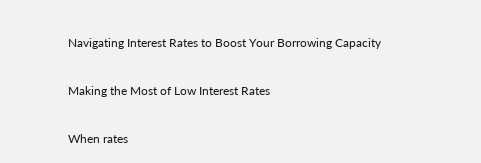Navigating Interest Rates to Boost Your Borrowing Capacity

Making the Most of Low Interest Rates

When rates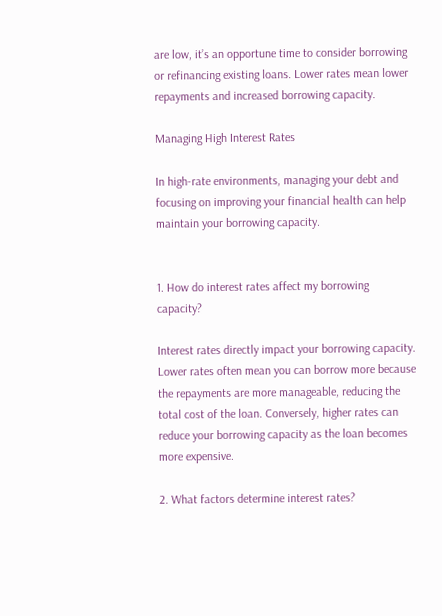are low, it’s an opportune time to consider borrowing or refinancing existing loans. Lower rates mean lower repayments and increased borrowing capacity.

Managing High Interest Rates

In high-rate environments, managing your debt and focusing on improving your financial health can help maintain your borrowing capacity.


1. How do interest rates affect my borrowing capacity?

Interest rates directly impact your borrowing capacity. Lower rates often mean you can borrow more because the repayments are more manageable, reducing the total cost of the loan. Conversely, higher rates can reduce your borrowing capacity as the loan becomes more expensive.

2. What factors determine interest rates?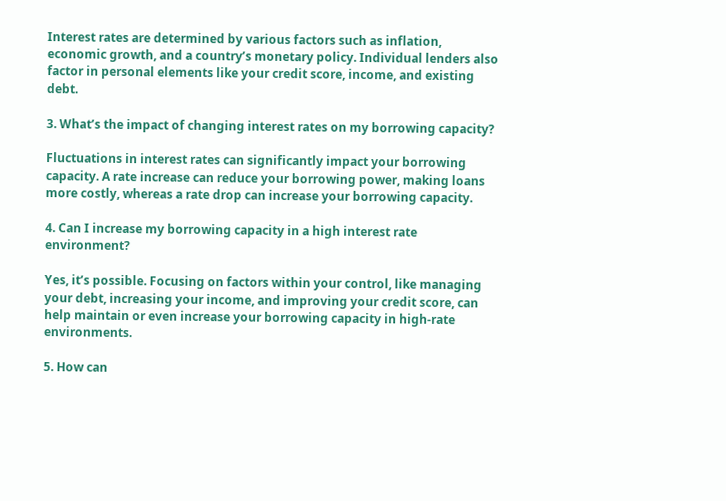Interest rates are determined by various factors such as inflation, economic growth, and a country’s monetary policy. Individual lenders also factor in personal elements like your credit score, income, and existing debt.

3. What’s the impact of changing interest rates on my borrowing capacity?

Fluctuations in interest rates can significantly impact your borrowing capacity. A rate increase can reduce your borrowing power, making loans more costly, whereas a rate drop can increase your borrowing capacity.

4. Can I increase my borrowing capacity in a high interest rate environment?

Yes, it’s possible. Focusing on factors within your control, like managing your debt, increasing your income, and improving your credit score, can help maintain or even increase your borrowing capacity in high-rate environments.

5. How can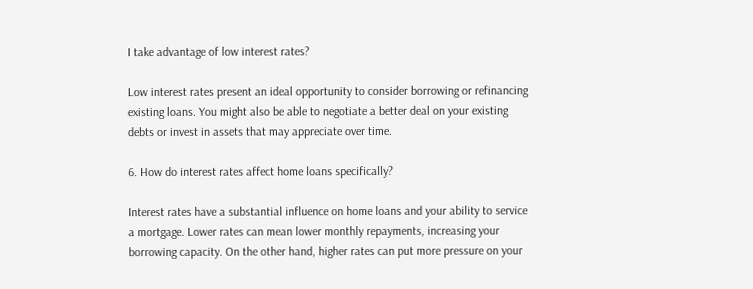I take advantage of low interest rates?

Low interest rates present an ideal opportunity to consider borrowing or refinancing existing loans. You might also be able to negotiate a better deal on your existing debts or invest in assets that may appreciate over time.

6. How do interest rates affect home loans specifically?

Interest rates have a substantial influence on home loans and your ability to service a mortgage. Lower rates can mean lower monthly repayments, increasing your borrowing capacity. On the other hand, higher rates can put more pressure on your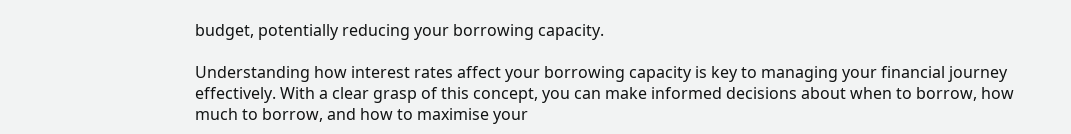budget, potentially reducing your borrowing capacity.

Understanding how interest rates affect your borrowing capacity is key to managing your financial journey effectively. With a clear grasp of this concept, you can make informed decisions about when to borrow, how much to borrow, and how to maximise your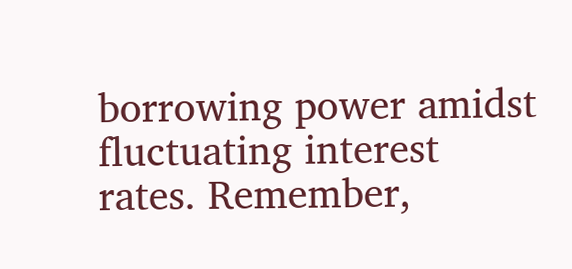borrowing power amidst fluctuating interest rates. Remember,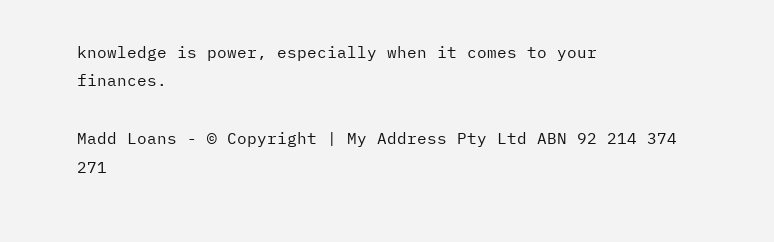knowledge is power, especially when it comes to your finances.

Madd Loans - © Copyright | My Address Pty Ltd ABN 92 214 374 271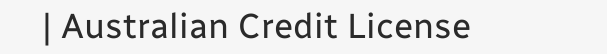| Australian Credit License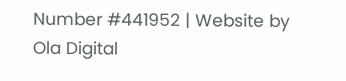Number #441952 | Website by Ola Digital